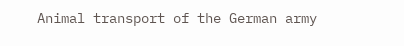Animal transport of the German army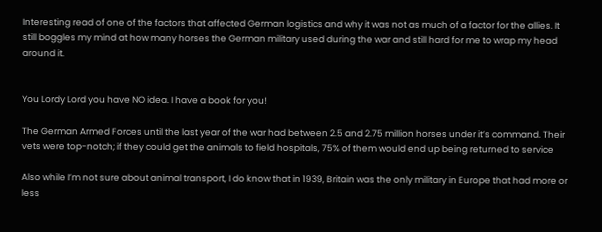Interesting read of one of the factors that affected German logistics and why it was not as much of a factor for the allies. It still boggles my mind at how many horses the German military used during the war and still hard for me to wrap my head around it.


You Lordy Lord you have NO idea. I have a book for you!

The German Armed Forces until the last year of the war had between 2.5 and 2.75 million horses under it’s command. Their vets were top-notch; if they could get the animals to field hospitals, 75% of them would end up being returned to service

Also while I’m not sure about animal transport, I do know that in 1939, Britain was the only military in Europe that had more or less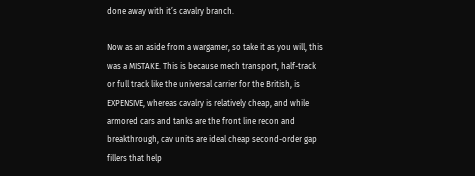done away with it’s cavalry branch.

Now as an aside from a wargamer, so take it as you will, this was a MISTAKE. This is because mech transport, half-track or full track like the universal carrier for the British, is EXPENSIVE, whereas cavalry is relatively cheap, and while armored cars and tanks are the front line recon and breakthrough, cav units are ideal cheap second-order gap fillers that help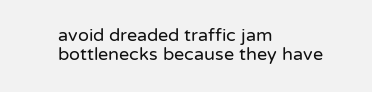avoid dreaded traffic jam bottlenecks because they have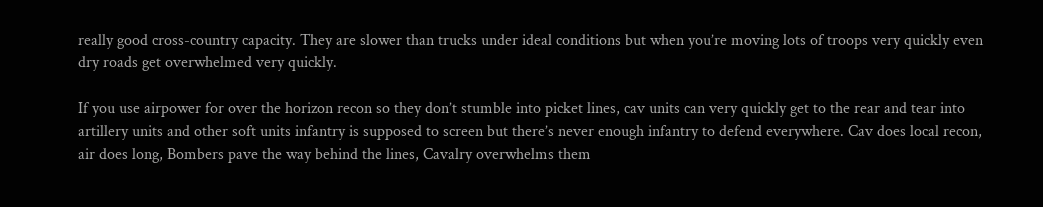really good cross-country capacity. They are slower than trucks under ideal conditions but when you’re moving lots of troops very quickly even dry roads get overwhelmed very quickly.

If you use airpower for over the horizon recon so they don’t stumble into picket lines, cav units can very quickly get to the rear and tear into artillery units and other soft units infantry is supposed to screen but there’s never enough infantry to defend everywhere. Cav does local recon, air does long, Bombers pave the way behind the lines, Cavalry overwhelms them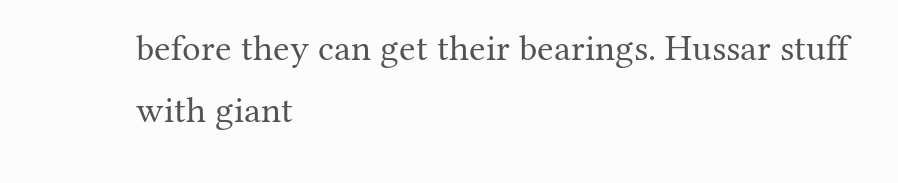before they can get their bearings. Hussar stuff with giant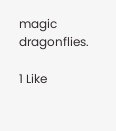magic dragonflies.

1 Like